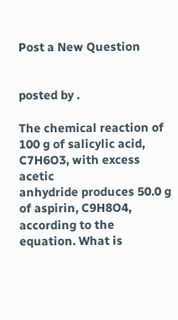Post a New Question


posted by .

The chemical reaction of 100 g of salicylic acid, C7H6O3, with excess acetic
anhydride produces 50.0 g of aspirin, C9H8O4, according to the equation. What is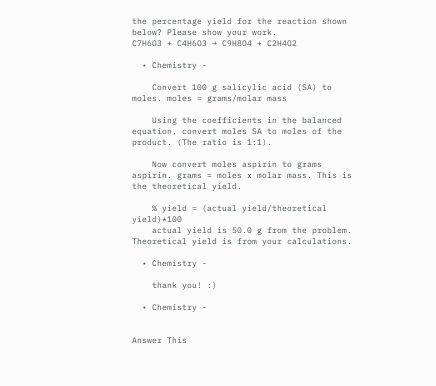the percentage yield for the reaction shown below? Please show your work.
C7H6O3 + C4H6O3 → C9H8O4 + C2H4O2

  • Chemistry -

    Convert 100 g salicylic acid (SA) to moles. moles = grams/molar mass

    Using the coefficients in the balanced equation, convert moles SA to moles of the product. (The ratio is 1:1).

    Now convert moles aspirin to grams aspirin. grams = moles x molar mass. This is the theoretical yield.

    % yield = (actual yield/theoretical yield)*100
    actual yield is 50.0 g from the problem. Theoretical yield is from your calculations.

  • Chemistry -

    thank you! :)

  • Chemistry -


Answer This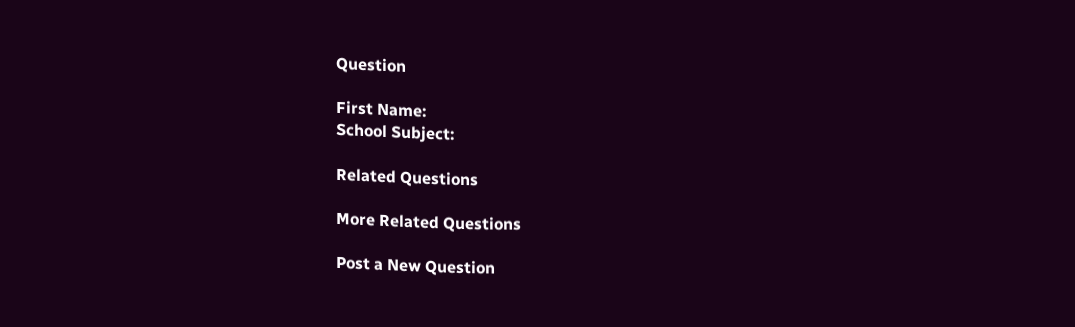Question

First Name:
School Subject:

Related Questions

More Related Questions

Post a New Question